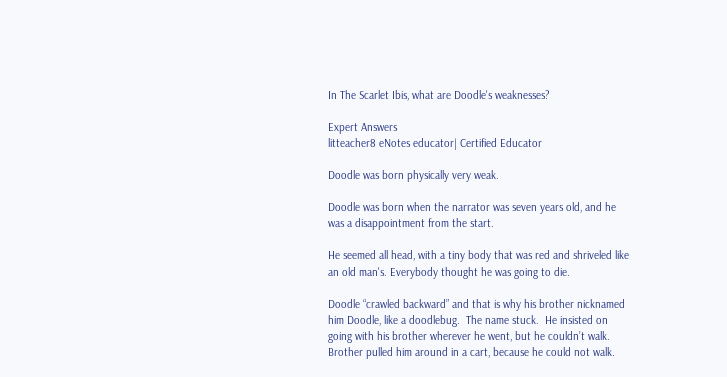In The Scarlet Ibis, what are Doodle's weaknesses?

Expert Answers
litteacher8 eNotes educator| Certified Educator

Doodle was born physically very weak.

Doodle was born when the narrator was seven years old, and he was a disappointment from the start.

He seemed all head, with a tiny body that was red and shriveled like an old man's. Everybody thought he was going to die.

Doodle “crawled backward” and that is why his brother nicknamed him Doodle, like a doodlebug.  The name stuck.  He insisted on going with his brother wherever he went, but he couldn’t walk.  Brother pulled him around in a cart, because he could not walk.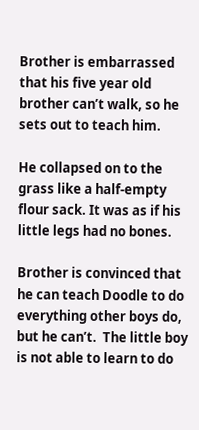Brother is embarrassed that his five year old brother can’t walk, so he sets out to teach him.

He collapsed on to the grass like a half-empty flour sack. It was as if his little legs had no bones.

Brother is convinced that he can teach Doodle to do everything other boys do, but he can’t.  The little boy is not able to learn to do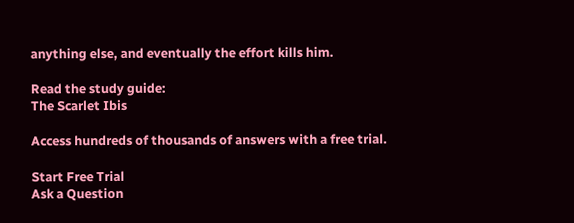anything else, and eventually the effort kills him.

Read the study guide:
The Scarlet Ibis

Access hundreds of thousands of answers with a free trial.

Start Free Trial
Ask a Question